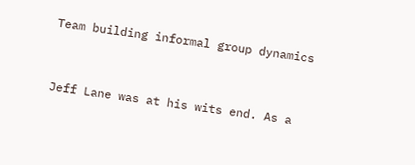Team building informal group dynamics


Jeff Lane was at his wits end. As a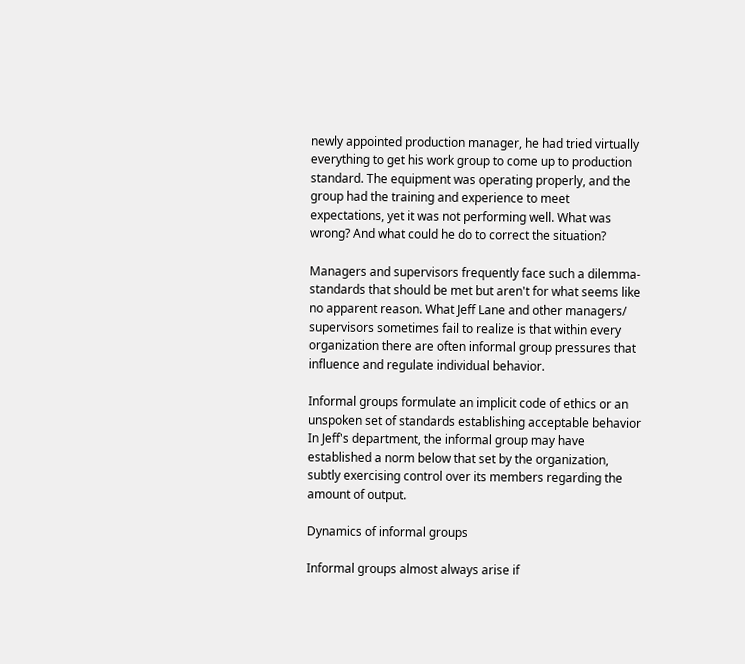newly appointed production manager, he had tried virtually everything to get his work group to come up to production standard. The equipment was operating properly, and the group had the training and experience to meet expectations, yet it was not performing well. What was wrong? And what could he do to correct the situation?

Managers and supervisors frequently face such a dilemma-standards that should be met but aren't for what seems like no apparent reason. What Jeff Lane and other managers/ supervisors sometimes fail to realize is that within every organization there are often informal group pressures that influence and regulate individual behavior.

Informal groups formulate an implicit code of ethics or an unspoken set of standards establishing acceptable behavior In Jeff's department, the informal group may have established a norm below that set by the organization, subtly exercising control over its members regarding the amount of output.

Dynamics of informal groups

Informal groups almost always arise if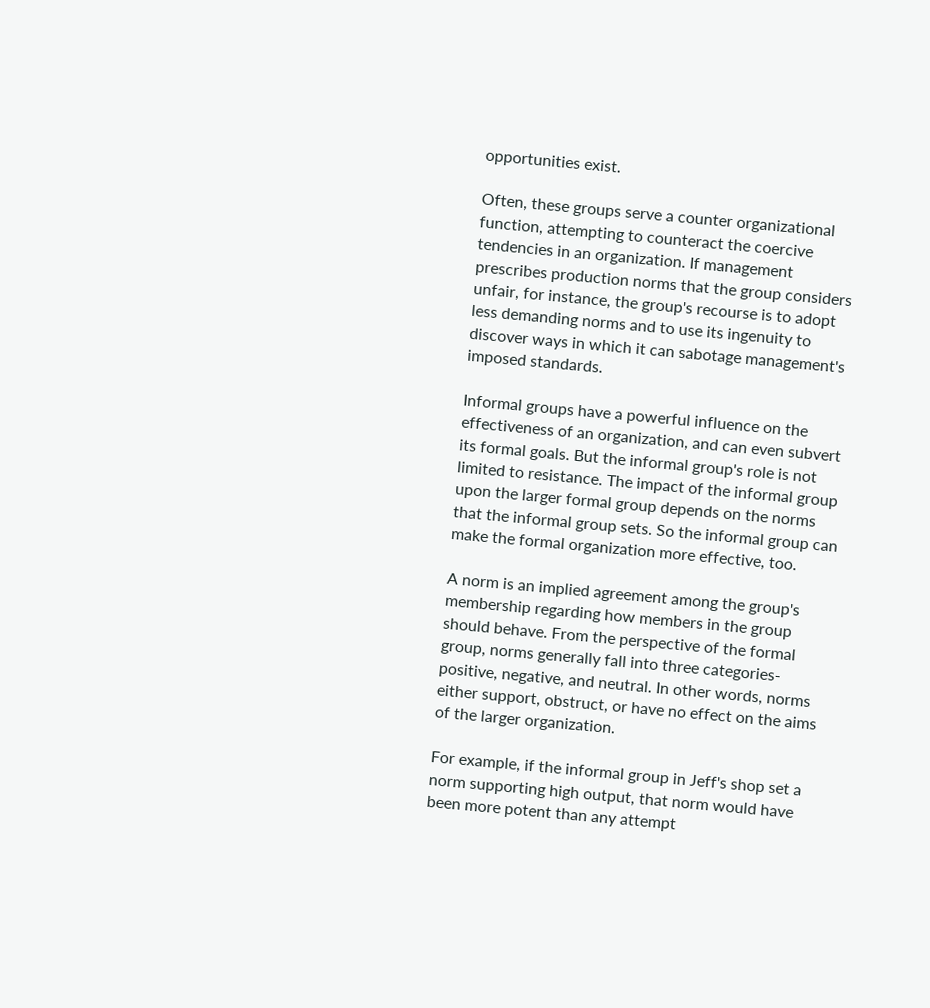opportunities exist.

Often, these groups serve a counter organizational function, attempting to counteract the coercive tendencies in an organization. If management prescribes production norms that the group considers unfair, for instance, the group's recourse is to adopt less demanding norms and to use its ingenuity to discover ways in which it can sabotage management's imposed standards.

Informal groups have a powerful influence on the effectiveness of an organization, and can even subvert its formal goals. But the informal group's role is not limited to resistance. The impact of the informal group upon the larger formal group depends on the norms that the informal group sets. So the informal group can make the formal organization more effective, too.

A norm is an implied agreement among the group's membership regarding how members in the group should behave. From the perspective of the formal group, norms generally fall into three categories-positive, negative, and neutral. In other words, norms either support, obstruct, or have no effect on the aims of the larger organization.

For example, if the informal group in Jeff's shop set a norm supporting high output, that norm would have been more potent than any attempt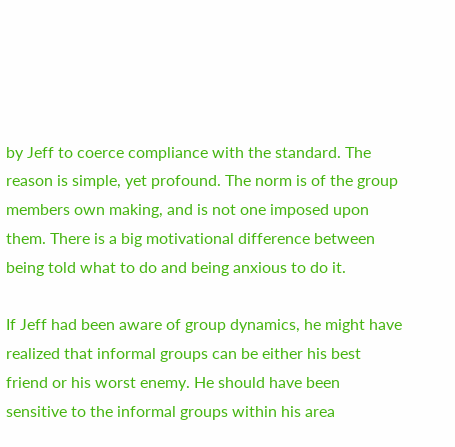by Jeff to coerce compliance with the standard. The reason is simple, yet profound. The norm is of the group members own making, and is not one imposed upon them. There is a big motivational difference between being told what to do and being anxious to do it.

If Jeff had been aware of group dynamics, he might have realized that informal groups can be either his best friend or his worst enemy. He should have been sensitive to the informal groups within his area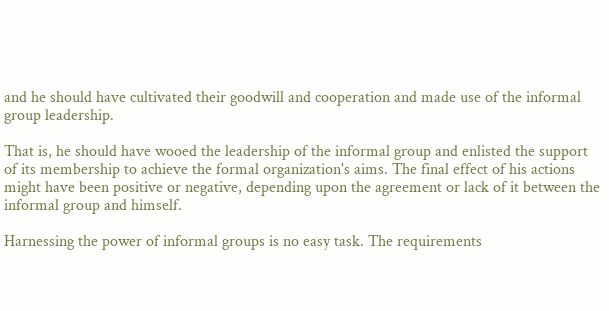and he should have cultivated their goodwill and cooperation and made use of the informal group leadership.

That is, he should have wooed the leadership of the informal group and enlisted the support of its membership to achieve the formal organization's aims. The final effect of his actions might have been positive or negative, depending upon the agreement or lack of it between the informal group and himself.

Harnessing the power of informal groups is no easy task. The requirements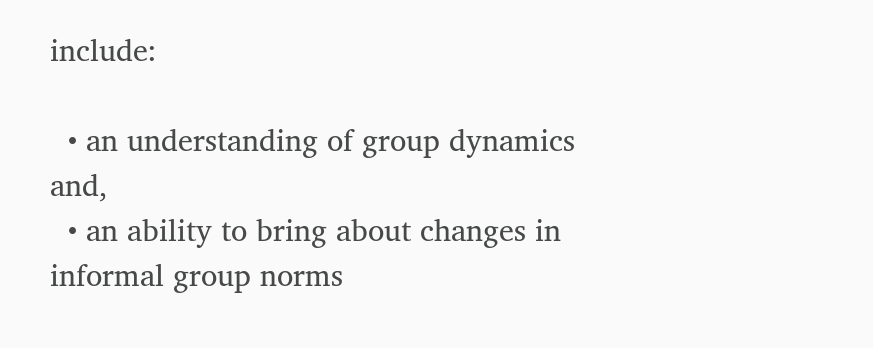include:

  • an understanding of group dynamics and,
  • an ability to bring about changes in informal group norms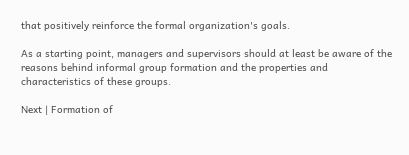that positively reinforce the formal organization's goals.

As a starting point, managers and supervisors should at least be aware of the reasons behind informal group formation and the properties and characteristics of these groups.

Next | Formation of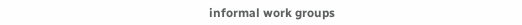informal work groups